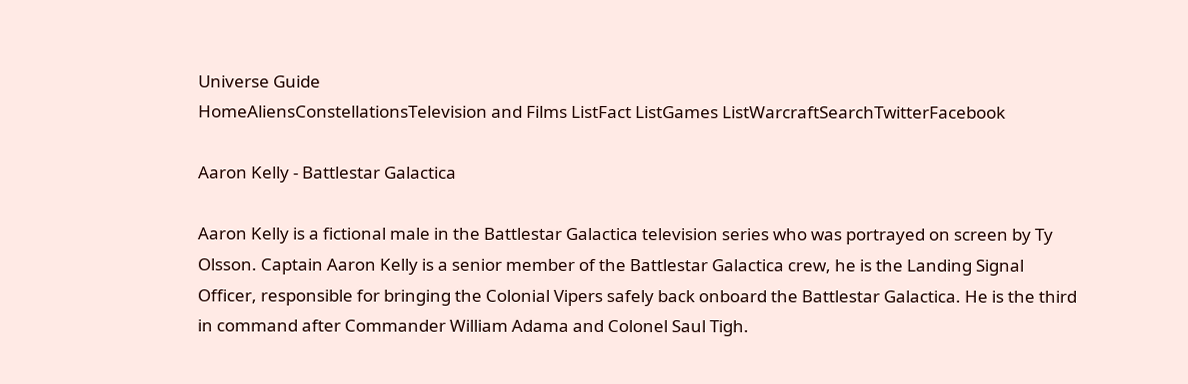Universe Guide
HomeAliensConstellationsTelevision and Films ListFact ListGames ListWarcraftSearchTwitterFacebook

Aaron Kelly - Battlestar Galactica

Aaron Kelly is a fictional male in the Battlestar Galactica television series who was portrayed on screen by Ty Olsson. Captain Aaron Kelly is a senior member of the Battlestar Galactica crew, he is the Landing Signal Officer, responsible for bringing the Colonial Vipers safely back onboard the Battlestar Galactica. He is the third in command after Commander William Adama and Colonel Saul Tigh.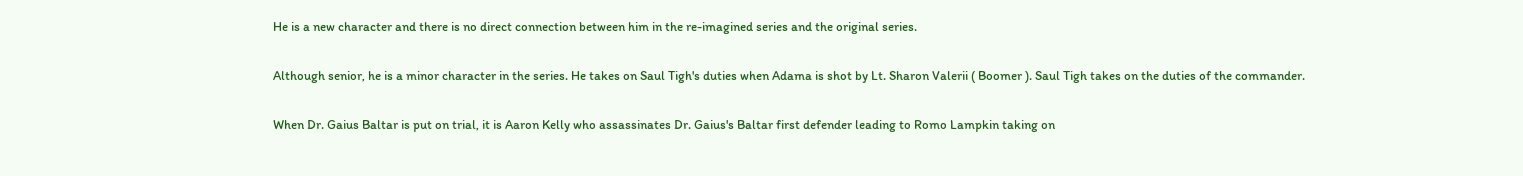He is a new character and there is no direct connection between him in the re-imagined series and the original series.

Although senior, he is a minor character in the series. He takes on Saul Tigh's duties when Adama is shot by Lt. Sharon Valerii ( Boomer ). Saul Tigh takes on the duties of the commander.

When Dr. Gaius Baltar is put on trial, it is Aaron Kelly who assassinates Dr. Gaius's Baltar first defender leading to Romo Lampkin taking on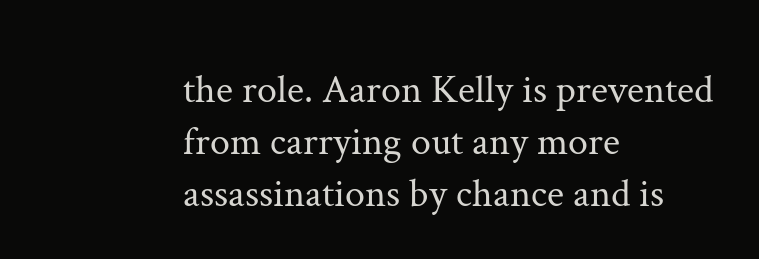the role. Aaron Kelly is prevented from carrying out any more assassinations by chance and is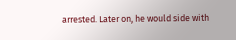arrested. Later on, he would side with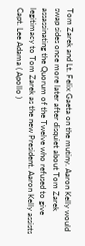Tom Zarek and Lt. Felix Gaeta on the mutiny. Aaron Kelly would swap sides once more later after disquiet about Tom Zarek assassinating the Quorum of the Twelve who refused to give legitimacy to Tom Zarek as the new President. Aaron Kelly assists Capt. Lee Adama ( Apollo )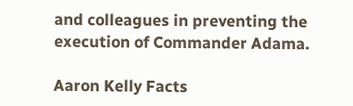and colleagues in preventing the execution of Commander Adama.

Aaron Kelly Facts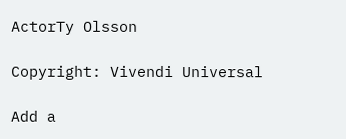ActorTy Olsson

Copyright: Vivendi Universal

Add a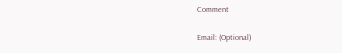Comment

Email: (Optional)